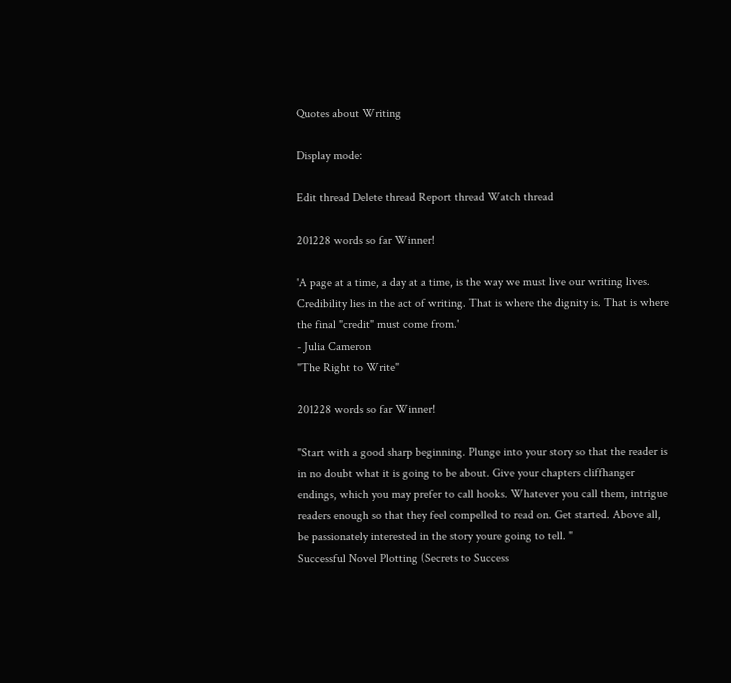Quotes about Writing

Display mode:

Edit thread Delete thread Report thread Watch thread

201228 words so far Winner!

'A page at a time, a day at a time, is the way we must live our writing lives. Credibility lies in the act of writing. That is where the dignity is. That is where the final "credit" must come from.'
- Julia Cameron
"The Right to Write"

201228 words so far Winner!

"Start with a good sharp beginning. Plunge into your story so that the reader is in no doubt what it is going to be about. Give your chapters cliffhanger endings, which you may prefer to call hooks. Whatever you call them, intrigue readers enough so that they feel compelled to read on. Get started. Above all, be passionately interested in the story youre going to tell. "
Successful Novel Plotting (Secrets to Success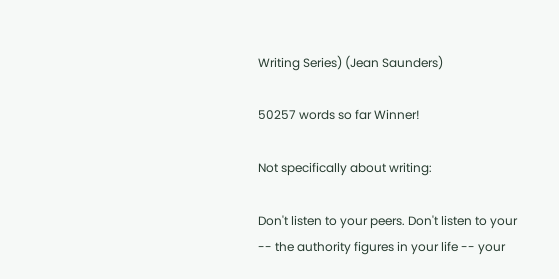Writing Series) (Jean Saunders)

50257 words so far Winner!

Not specifically about writing:

Don't listen to your peers. Don't listen to your -- the authority figures in your life -- your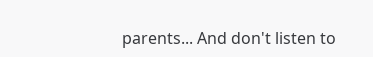parents... And don't listen to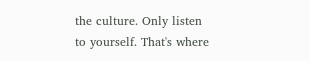the culture. Only listen to yourself. That's where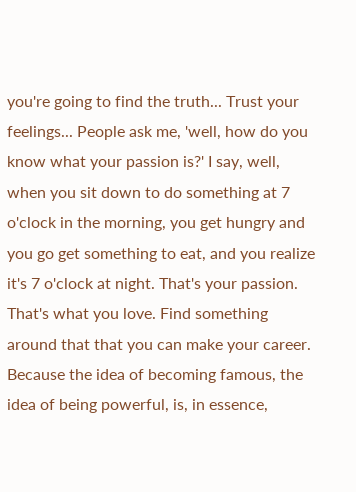you're going to find the truth... Trust your feelings... People ask me, 'well, how do you know what your passion is?' I say, well, when you sit down to do something at 7 o'clock in the morning, you get hungry and you go get something to eat, and you realize it's 7 o'clock at night. That's your passion. That's what you love. Find something around that that you can make your career. Because the idea of becoming famous, the idea of being powerful, is, in essence,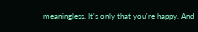meaningless. It's only that you're happy. And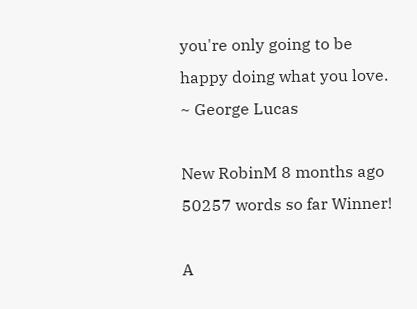you're only going to be happy doing what you love.
~ George Lucas

New RobinM 8 months ago
50257 words so far Winner!

A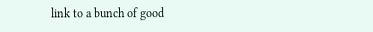link to a bunch of good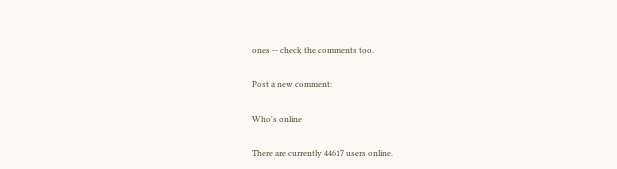ones -- check the comments too.

Post a new comment:

Who's online

There are currently 44617 users online.